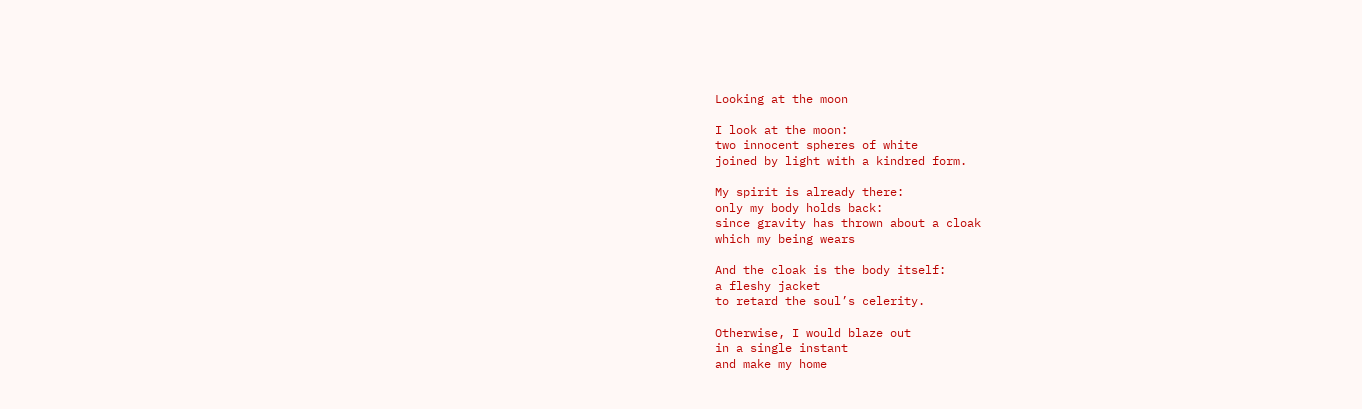Looking at the moon

I look at the moon:
two innocent spheres of white
joined by light with a kindred form.

My spirit is already there:
only my body holds back:
since gravity has thrown about a cloak
which my being wears

And the cloak is the body itself:
a fleshy jacket
to retard the soul’s celerity.

Otherwise, I would blaze out
in a single instant
and make my home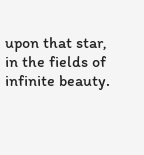upon that star,
in the fields of infinite beauty.